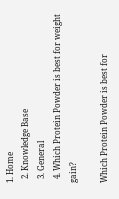1. Home
  2. Knowledge Base
  3. General
  4. Which Protein Powder is best for weight gain?

Which Protein Powder is best for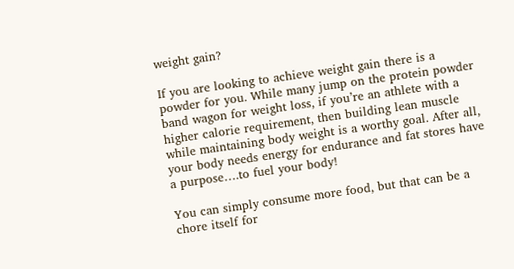weight gain?

If you are looking to achieve weight gain there is a powder for you. While many jump on the protein powder band wagon for weight loss, if you’re an athlete with a higher calorie requirement, then building lean muscle while maintaining body weight is a worthy goal. After all, your body needs energy for endurance and fat stores have a purpose….to fuel your body!

You can simply consume more food, but that can be a chore itself for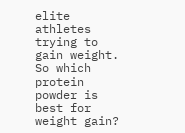elite athletes trying to gain weight. So which protein powder is best for weight gain?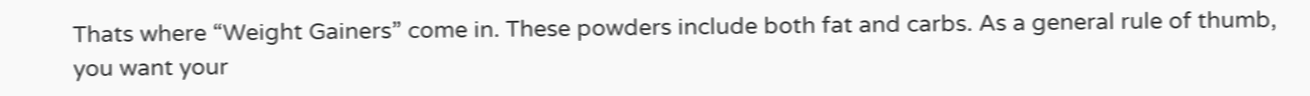Thats where “Weight Gainers” come in. These powders include both fat and carbs. As a general rule of thumb, you want your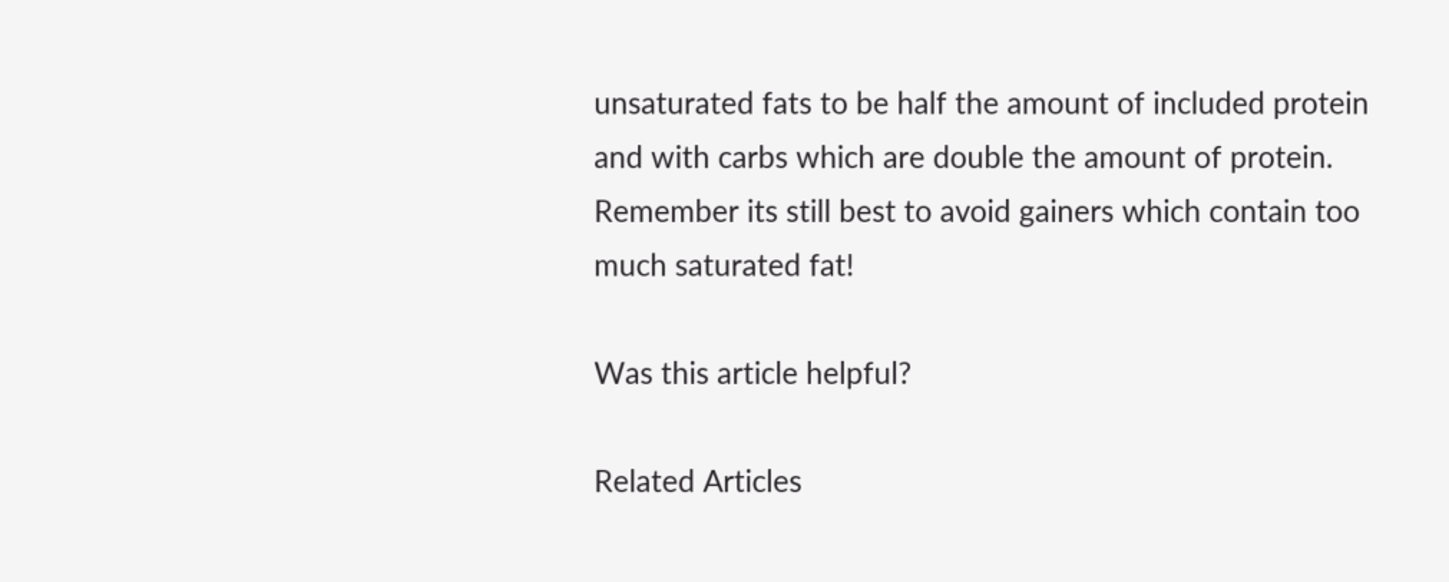unsaturated fats to be half the amount of included protein and with carbs which are double the amount of protein. Remember its still best to avoid gainers which contain too much saturated fat!

Was this article helpful?

Related Articles